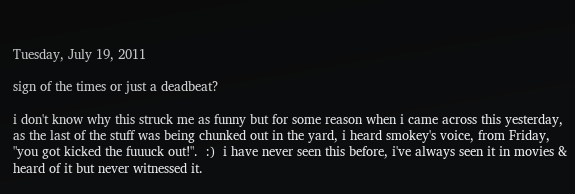Tuesday, July 19, 2011

sign of the times or just a deadbeat?

i don't know why this struck me as funny but for some reason when i came across this yesterday, as the last of the stuff was being chunked out in the yard, i heard smokey's voice, from Friday, "you got kicked the fuuuck out!".  :)  i have never seen this before, i've always seen it in movies & heard of it but never witnessed it.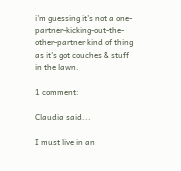i'm guessing it's not a one-partner-kicking-out-the-other-partner kind of thing as it's got couches & stuff in the lawn.

1 comment:

Claudia said...

I must live in an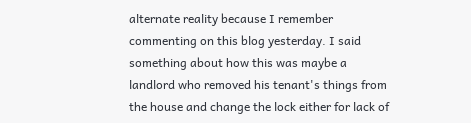alternate reality because I remember commenting on this blog yesterday. I said something about how this was maybe a landlord who removed his tenant's things from the house and change the lock either for lack of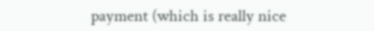payment (which is really nice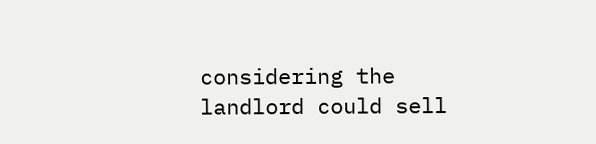considering the landlord could sell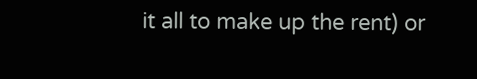it all to make up the rent) or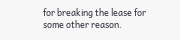for breaking the lease for some other reason.